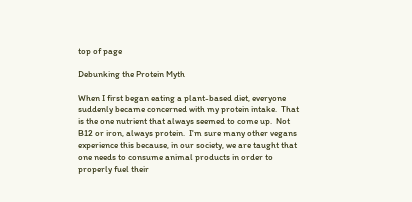top of page

Debunking the Protein Myth

When I first began eating a plant-based diet, everyone suddenly became concerned with my protein intake.  That is the one nutrient that always seemed to come up.  Not B12 or iron, always protein.  I'm sure many other vegans experience this because, in our society, we are taught that one needs to consume animal products in order to properly fuel their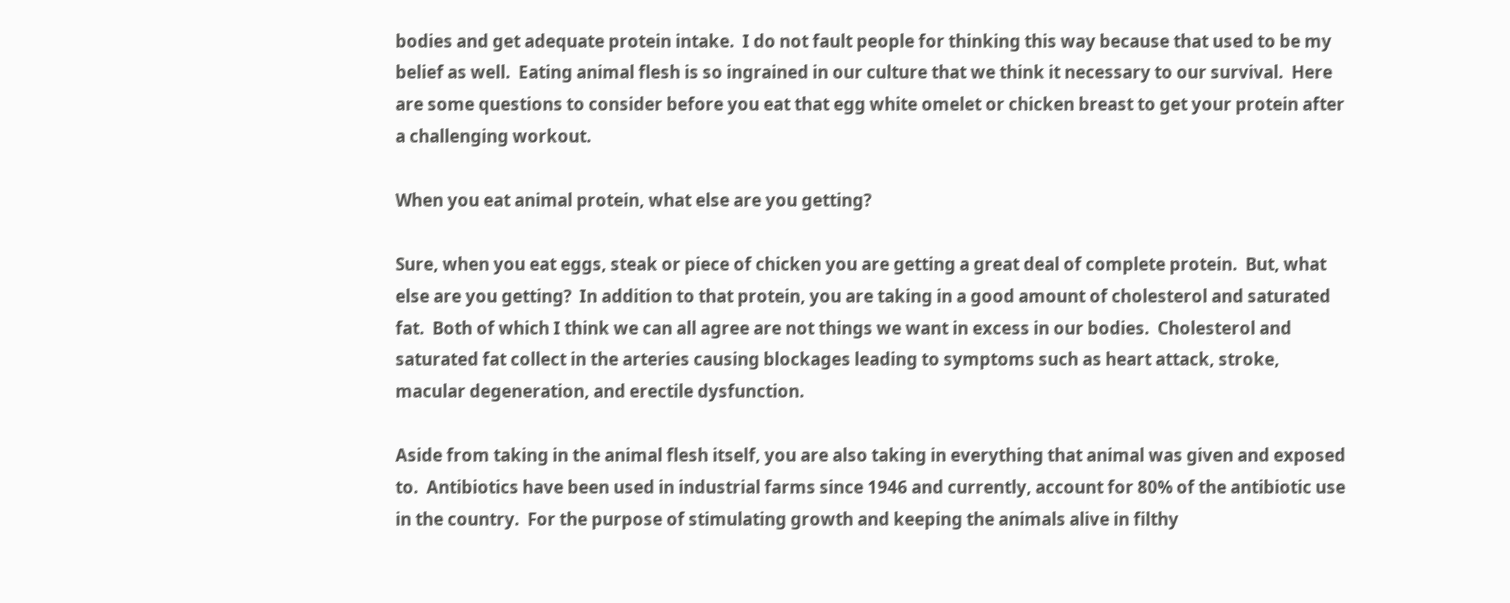bodies and get adequate protein intake.  I do not fault people for thinking this way because that used to be my belief as well.  Eating animal flesh is so ingrained in our culture that we think it necessary to our survival.  Here are some questions to consider before you eat that egg white omelet or chicken breast to get your protein after a challenging workout.

When you eat animal protein, what else are you getting?

Sure, when you eat eggs, steak or piece of chicken you are getting a great deal of complete protein.  But, what else are you getting?  In addition to that protein, you are taking in a good amount of cholesterol and saturated fat.  Both of which I think we can all agree are not things we want in excess in our bodies.  Cholesterol and saturated fat collect in the arteries causing blockages leading to symptoms such as heart attack, stroke, macular degeneration, and erectile dysfunction.

Aside from taking in the animal flesh itself, you are also taking in everything that animal was given and exposed to.  Antibiotics have been used in industrial farms since 1946 and currently, account for 80% of the antibiotic use in the country.  For the purpose of stimulating growth and keeping the animals alive in filthy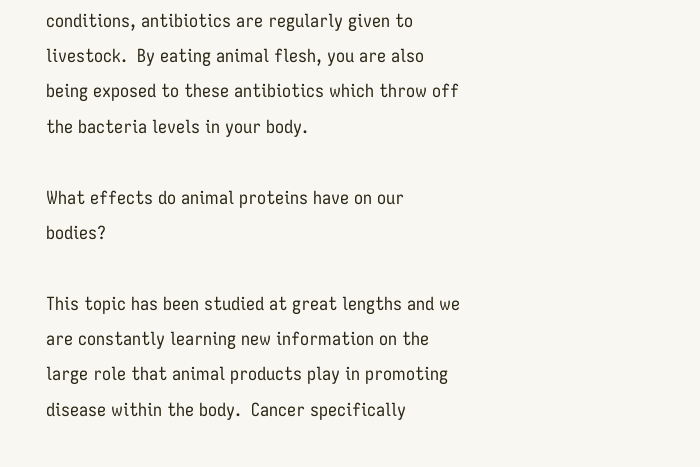conditions, antibiotics are regularly given to livestock.  By eating animal flesh, you are also being exposed to these antibiotics which throw off the bacteria levels in your body.

What effects do animal proteins have on our bodies?

This topic has been studied at great lengths and we are constantly learning new information on the large role that animal products play in promoting disease within the body.  Cancer specifically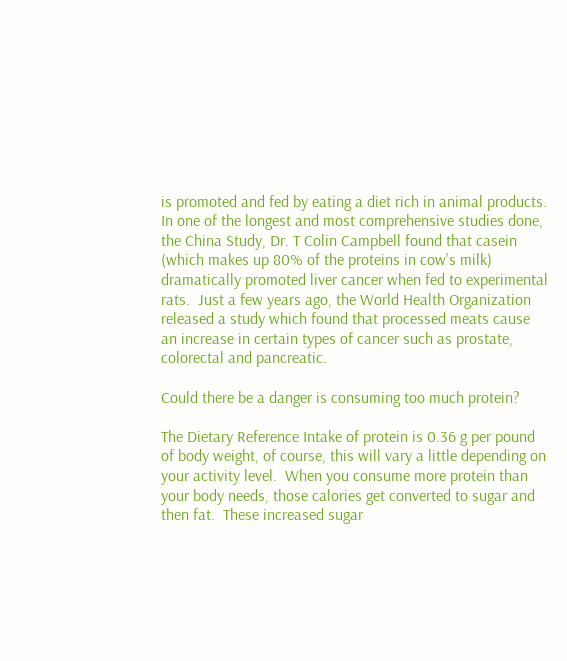is promoted and fed by eating a diet rich in animal products.  In one of the longest and most comprehensive studies done, the China Study, Dr. T Colin Campbell found that casein (which makes up 80% of the proteins in cow's milk) dramatically promoted liver cancer when fed to experimental rats.  Just a few years ago, the World Health Organization released a study which found that processed meats cause an increase in certain types of cancer such as prostate, colorectal and pancreatic.

Could there be a danger is consuming too much protein?

The Dietary Reference Intake of protein is 0.36 g per pound of body weight, of course, this will vary a little depending on your activity level.  When you consume more protein than your body needs, those calories get converted to sugar and then fat.  These increased sugar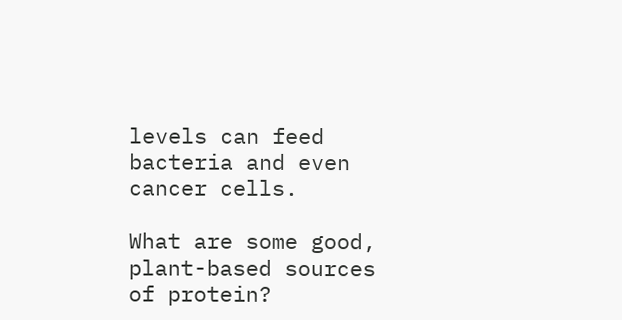levels can feed bacteria and even cancer cells.

What are some good, plant-based sources of protein?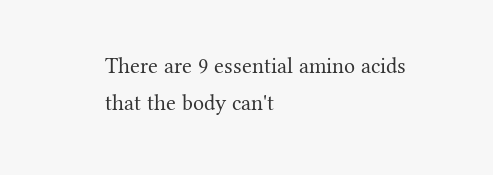There are 9 essential amino acids that the body can't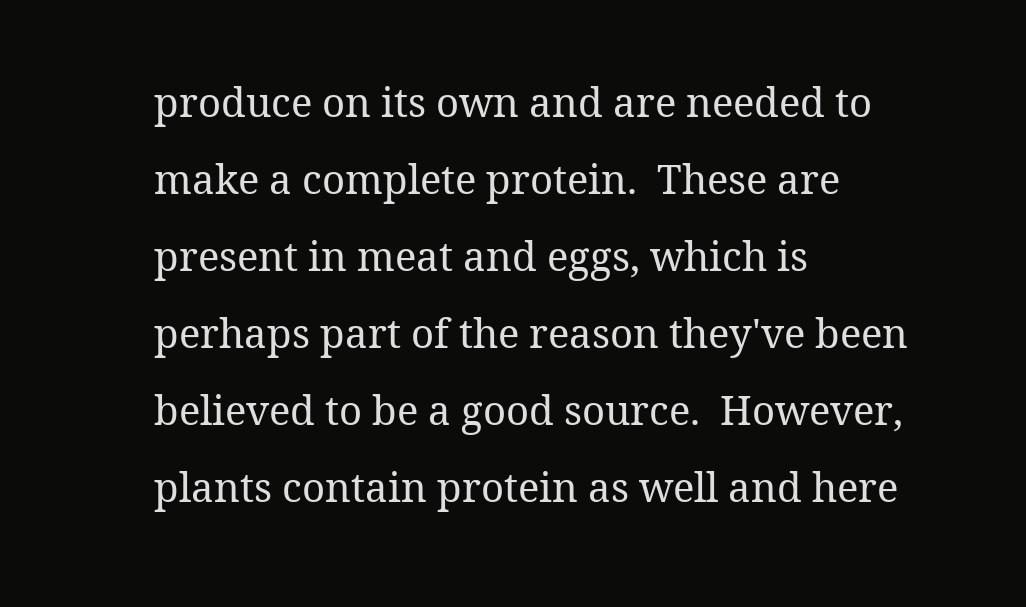produce on its own and are needed to make a complete protein.  These are present in meat and eggs, which is perhaps part of the reason they've been believed to be a good source.  However, plants contain protein as well and here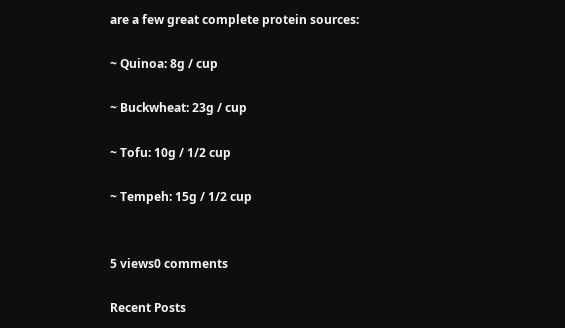are a few great complete protein sources:

~ Quinoa: 8g / cup

~ Buckwheat: 23g / cup

~ Tofu: 10g / 1/2 cup

~ Tempeh: 15g / 1/2 cup


5 views0 comments

Recent Posts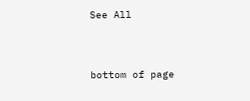See All


bottom of page